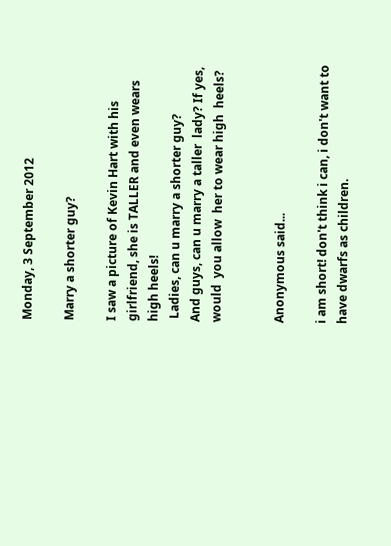Monday, 3 September 2012

Marry a shorter guy?

I saw a picture of Kevin Hart with his girlfriend, she is TALLER and even wears high heels!
 Ladies, can u marry a shorter guy?
And guys, can u marry a taller  lady? If yes, would  you allow  her to wear high  heels?


Anonymous said...

i am short! don't think i can, i don't want to have dwarfs as children.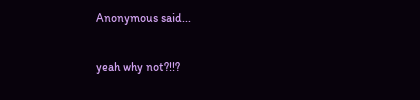Anonymous said...

yeah why not?!!?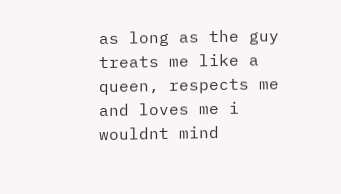as long as the guy treats me like a queen, respects me and loves me i wouldnt mind